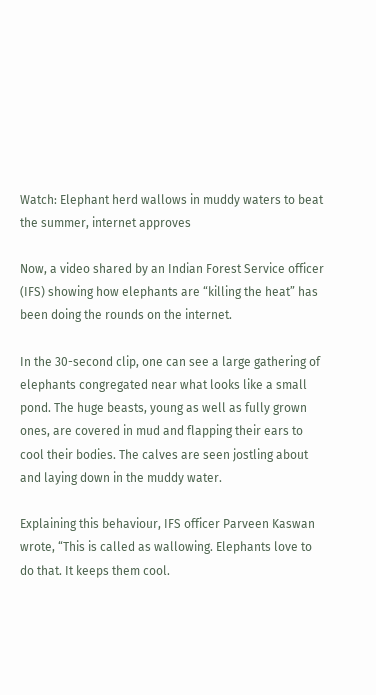Watch: Elephant herd wallows in muddy waters to beat the summer, internet approves

Now, a video shared by an Indian Forest Service officer (IFS) showing how elephants are “killing the heat” has been doing the rounds on the internet.

In the 30-second clip, one can see a large gathering of elephants congregated near what looks like a small pond. The huge beasts, young as well as fully grown ones, are covered in mud and flapping their ears to cool their bodies. The calves are seen jostling about and laying down in the muddy water.

Explaining this behaviour, IFS officer Parveen Kaswan wrote, “This is called as wallowing. Elephants love to do that. It keeps them cool.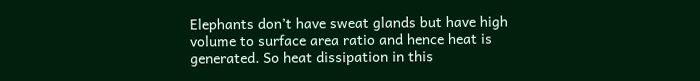Elephants don’t have sweat glands but have high volume to surface area ratio and hence heat is generated. So heat dissipation in this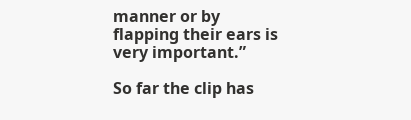manner or by flapping their ears is very important.”

So far the clip has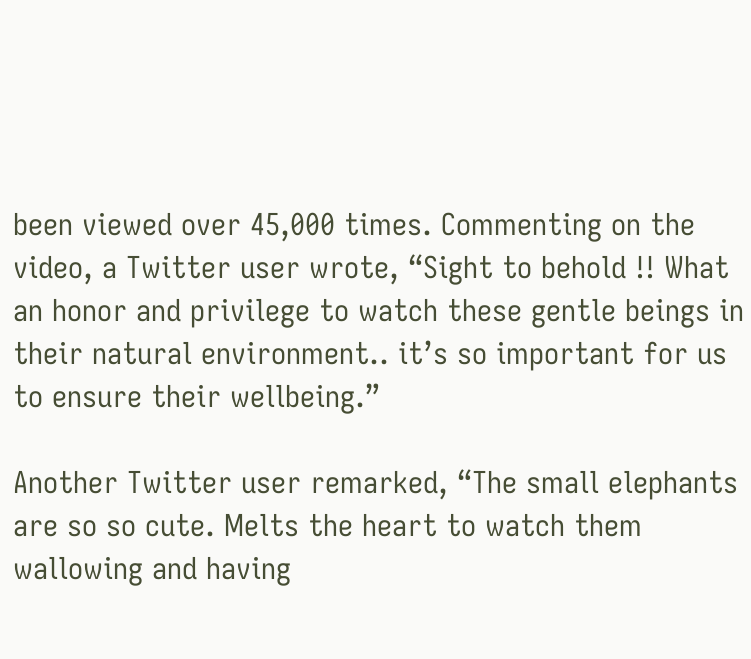been viewed over 45,000 times. Commenting on the video, a Twitter user wrote, “Sight to behold !! What an honor and privilege to watch these gentle beings in their natural environment.. it’s so important for us to ensure their wellbeing.”

Another Twitter user remarked, “The small elephants  are so so cute. Melts the heart to watch them wallowing and having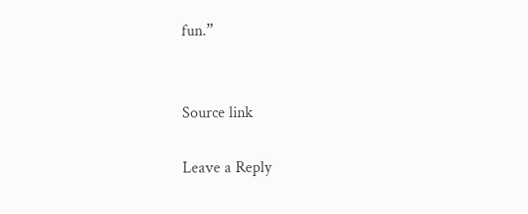fun.”


Source link

Leave a Reply